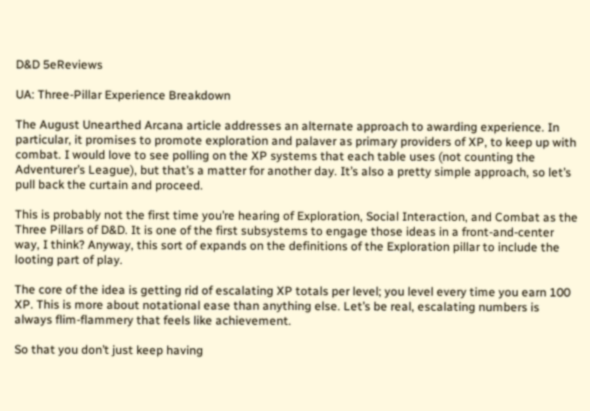D&D 5eReviews

UA: Three-Pillar Experience Breakdown

The August Unearthed Arcana article addresses an alternate approach to awarding experience. In particular, it promises to promote exploration and palaver as primary providers of XP, to keep up with combat. I would love to see polling on the XP systems that each table uses (not counting the Adventurer’s League), but that’s a matter for another day. It’s also a pretty simple approach, so let’s pull back the curtain and proceed.

This is probably not the first time you’re hearing of Exploration, Social Interaction, and Combat as the Three Pillars of D&D. It is one of the first subsystems to engage those ideas in a front-and-center way, I think? Anyway, this sort of expands on the definitions of the Exploration pillar to include the looting part of play.

The core of the idea is getting rid of escalating XP totals per level; you level every time you earn 100 XP. This is more about notational ease than anything else. Let’s be real, escalating numbers is always flim-flammery that feels like achievement.

So that you don’t just keep having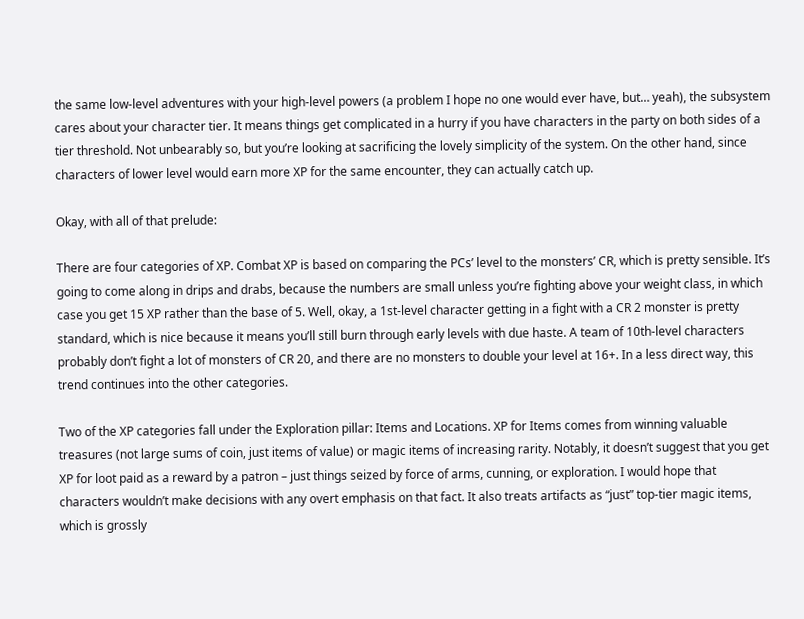the same low-level adventures with your high-level powers (a problem I hope no one would ever have, but… yeah), the subsystem cares about your character tier. It means things get complicated in a hurry if you have characters in the party on both sides of a tier threshold. Not unbearably so, but you’re looking at sacrificing the lovely simplicity of the system. On the other hand, since characters of lower level would earn more XP for the same encounter, they can actually catch up.

Okay, with all of that prelude:

There are four categories of XP. Combat XP is based on comparing the PCs’ level to the monsters’ CR, which is pretty sensible. It’s going to come along in drips and drabs, because the numbers are small unless you’re fighting above your weight class, in which case you get 15 XP rather than the base of 5. Well, okay, a 1st-level character getting in a fight with a CR 2 monster is pretty standard, which is nice because it means you’ll still burn through early levels with due haste. A team of 10th-level characters probably don’t fight a lot of monsters of CR 20, and there are no monsters to double your level at 16+. In a less direct way, this trend continues into the other categories.

Two of the XP categories fall under the Exploration pillar: Items and Locations. XP for Items comes from winning valuable treasures (not large sums of coin, just items of value) or magic items of increasing rarity. Notably, it doesn’t suggest that you get XP for loot paid as a reward by a patron – just things seized by force of arms, cunning, or exploration. I would hope that characters wouldn’t make decisions with any overt emphasis on that fact. It also treats artifacts as “just” top-tier magic items, which is grossly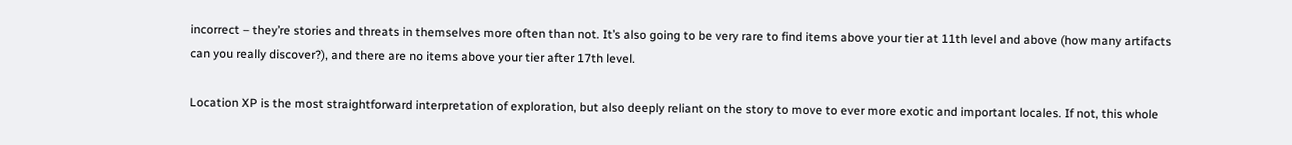incorrect – they’re stories and threats in themselves more often than not. It’s also going to be very rare to find items above your tier at 11th level and above (how many artifacts can you really discover?), and there are no items above your tier after 17th level.

Location XP is the most straightforward interpretation of exploration, but also deeply reliant on the story to move to ever more exotic and important locales. If not, this whole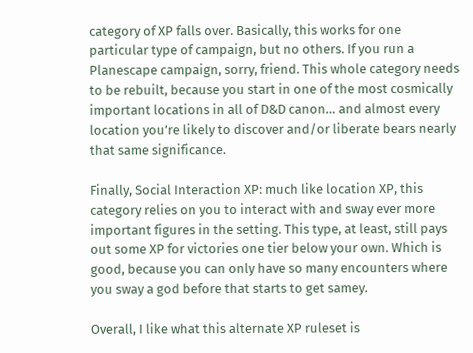category of XP falls over. Basically, this works for one particular type of campaign, but no others. If you run a Planescape campaign, sorry, friend. This whole category needs to be rebuilt, because you start in one of the most cosmically important locations in all of D&D canon… and almost every location you’re likely to discover and/or liberate bears nearly that same significance.

Finally, Social Interaction XP: much like location XP, this category relies on you to interact with and sway ever more important figures in the setting. This type, at least, still pays out some XP for victories one tier below your own. Which is good, because you can only have so many encounters where you sway a god before that starts to get samey.

Overall, I like what this alternate XP ruleset is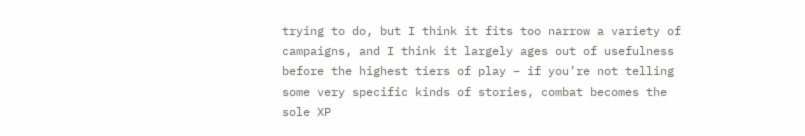trying to do, but I think it fits too narrow a variety of campaigns, and I think it largely ages out of usefulness before the highest tiers of play – if you’re not telling some very specific kinds of stories, combat becomes the sole XP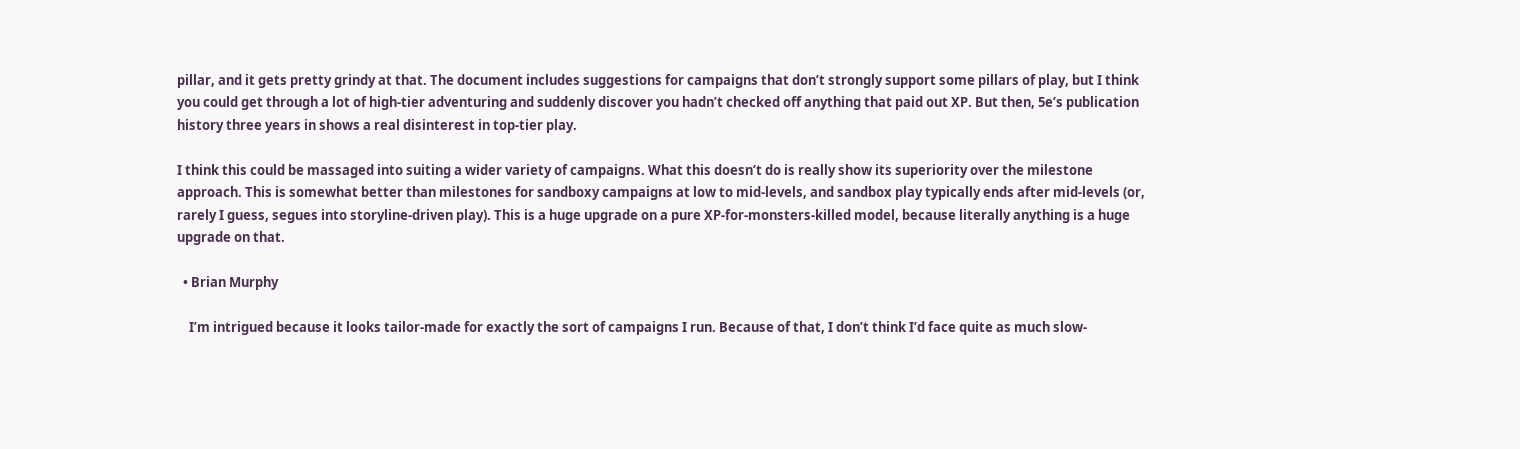pillar, and it gets pretty grindy at that. The document includes suggestions for campaigns that don’t strongly support some pillars of play, but I think you could get through a lot of high-tier adventuring and suddenly discover you hadn’t checked off anything that paid out XP. But then, 5e’s publication history three years in shows a real disinterest in top-tier play.

I think this could be massaged into suiting a wider variety of campaigns. What this doesn’t do is really show its superiority over the milestone approach. This is somewhat better than milestones for sandboxy campaigns at low to mid-levels, and sandbox play typically ends after mid-levels (or, rarely I guess, segues into storyline-driven play). This is a huge upgrade on a pure XP-for-monsters-killed model, because literally anything is a huge upgrade on that.

  • Brian Murphy

    I’m intrigued because it looks tailor-made for exactly the sort of campaigns I run. Because of that, I don’t think I’d face quite as much slow-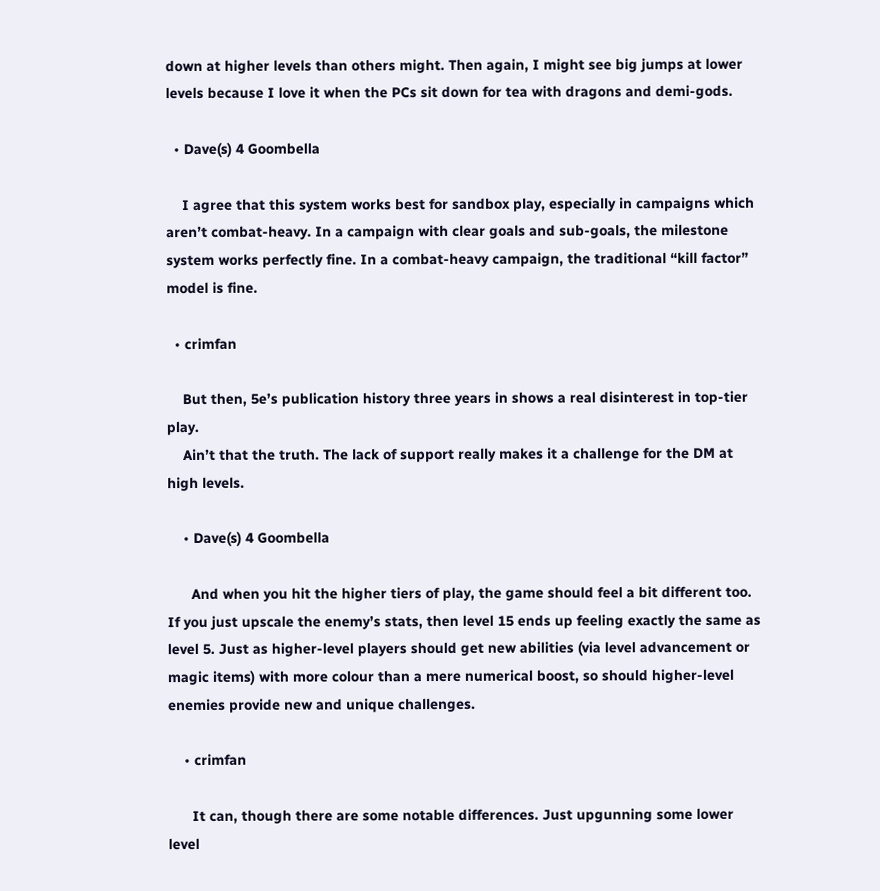down at higher levels than others might. Then again, I might see big jumps at lower levels because I love it when the PCs sit down for tea with dragons and demi-gods.

  • Dave(s) 4 Goombella

    I agree that this system works best for sandbox play, especially in campaigns which aren’t combat-heavy. In a campaign with clear goals and sub-goals, the milestone system works perfectly fine. In a combat-heavy campaign, the traditional “kill factor” model is fine.

  • crimfan

    But then, 5e’s publication history three years in shows a real disinterest in top-tier play.
    Ain’t that the truth. The lack of support really makes it a challenge for the DM at high levels.

    • Dave(s) 4 Goombella

      And when you hit the higher tiers of play, the game should feel a bit different too. If you just upscale the enemy’s stats, then level 15 ends up feeling exactly the same as level 5. Just as higher-level players should get new abilities (via level advancement or magic items) with more colour than a mere numerical boost, so should higher-level enemies provide new and unique challenges.

    • crimfan

      It can, though there are some notable differences. Just upgunning some lower level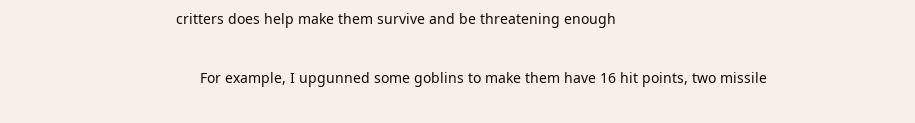critters does help make them survive and be threatening enough

      For example, I upgunned some goblins to make them have 16 hit points, two missile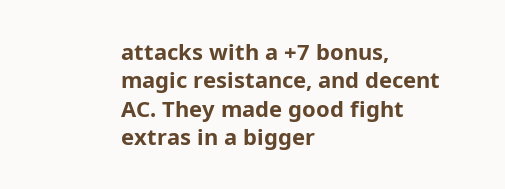attacks with a +7 bonus, magic resistance, and decent AC. They made good fight extras in a bigger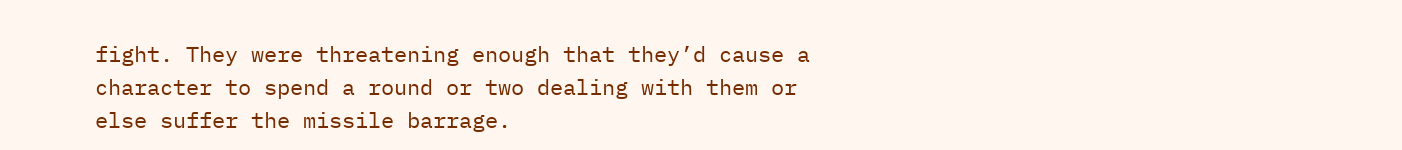fight. They were threatening enough that they’d cause a character to spend a round or two dealing with them or else suffer the missile barrage.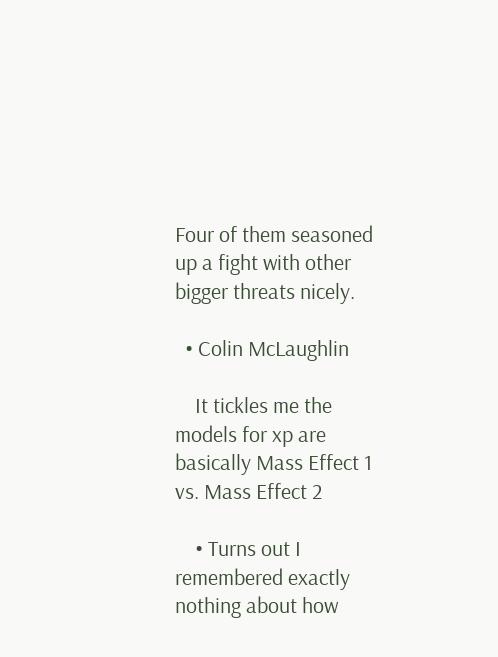Four of them seasoned up a fight with other bigger threats nicely.

  • Colin McLaughlin

    It tickles me the models for xp are basically Mass Effect 1 vs. Mass Effect 2

    • Turns out I remembered exactly nothing about how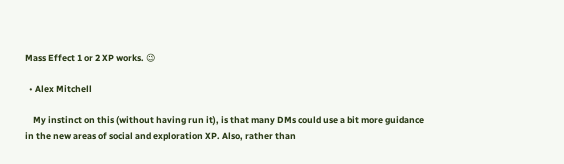Mass Effect 1 or 2 XP works. 😉

  • Alex Mitchell

    My instinct on this (without having run it), is that many DMs could use a bit more guidance in the new areas of social and exploration XP. Also, rather than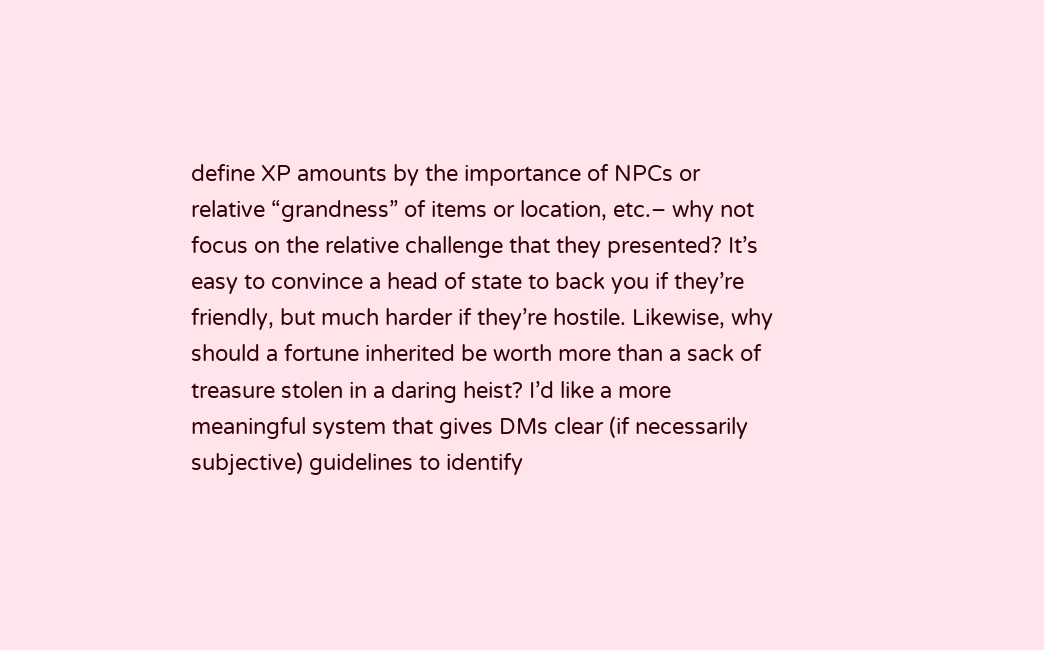define XP amounts by the importance of NPCs or relative “grandness” of items or location, etc.– why not focus on the relative challenge that they presented? It’s easy to convince a head of state to back you if they’re friendly, but much harder if they’re hostile. Likewise, why should a fortune inherited be worth more than a sack of treasure stolen in a daring heist? I’d like a more meaningful system that gives DMs clear (if necessarily subjective) guidelines to identify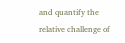and quantify the relative challenge of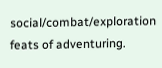social/combat/exploration feats of adventuring.